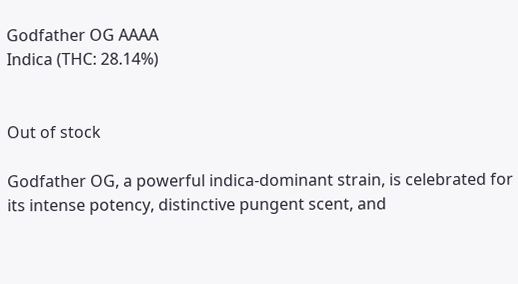Godfather OG AAAA
Indica (THC: 28.14%)


Out of stock

Godfather OG, a powerful indica-dominant strain, is celebrated for its intense potency, distinctive pungent scent, and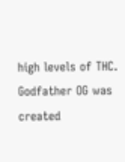high levels of THC. Godfather OG was created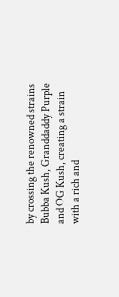by crossing the renowned strains Bubba Kush, Granddaddy Purple and OG Kush, creating a strain with a rich and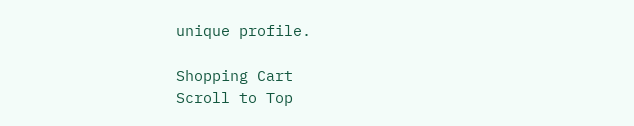unique profile.

Shopping Cart
Scroll to Top